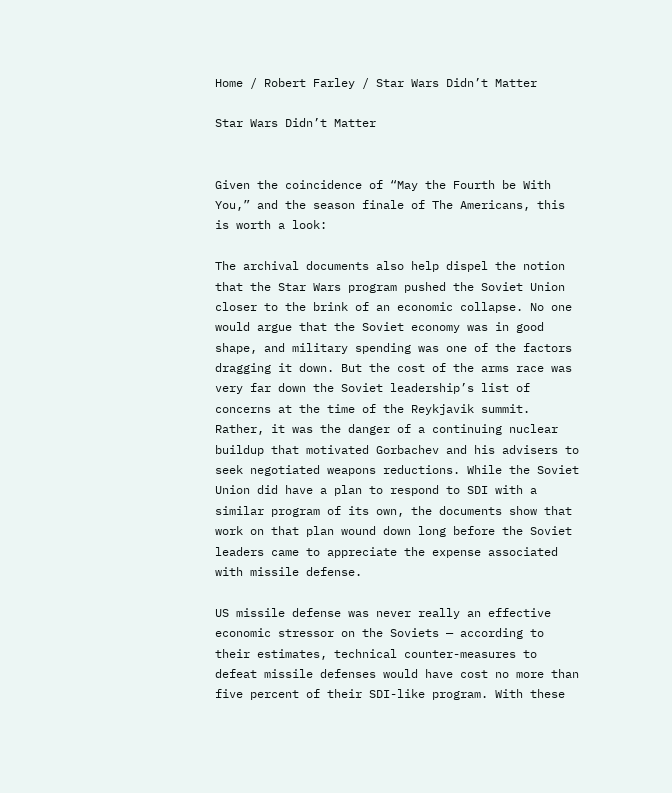Home / Robert Farley / Star Wars Didn’t Matter

Star Wars Didn’t Matter


Given the coincidence of “May the Fourth be With You,” and the season finale of The Americans, this is worth a look:

The archival documents also help dispel the notion that the Star Wars program pushed the Soviet Union closer to the brink of an economic collapse. No one would argue that the Soviet economy was in good shape, and military spending was one of the factors dragging it down. But the cost of the arms race was very far down the Soviet leadership’s list of concerns at the time of the Reykjavik summit. Rather, it was the danger of a continuing nuclear buildup that motivated Gorbachev and his advisers to seek negotiated weapons reductions. While the Soviet Union did have a plan to respond to SDI with a similar program of its own, the documents show that work on that plan wound down long before the Soviet leaders came to appreciate the expense associated with missile defense.

US missile defense was never really an effective economic stressor on the Soviets — according to their estimates, technical counter-measures to defeat missile defenses would have cost no more than five percent of their SDI-like program. With these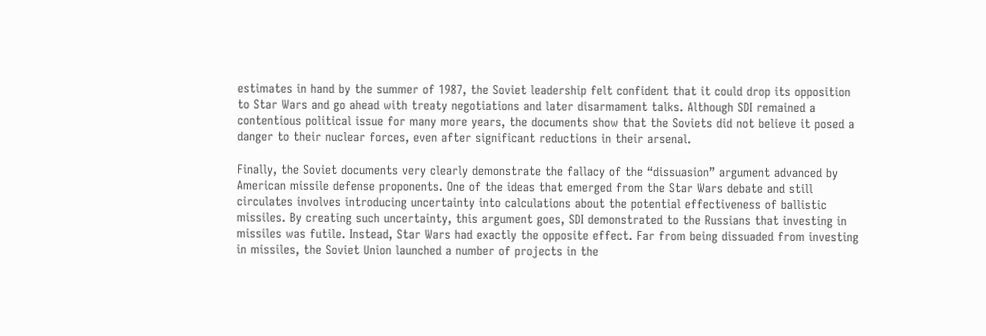estimates in hand by the summer of 1987, the Soviet leadership felt confident that it could drop its opposition to Star Wars and go ahead with treaty negotiations and later disarmament talks. Although SDI remained a contentious political issue for many more years, the documents show that the Soviets did not believe it posed a danger to their nuclear forces, even after significant reductions in their arsenal.

Finally, the Soviet documents very clearly demonstrate the fallacy of the “dissuasion” argument advanced by American missile defense proponents. One of the ideas that emerged from the Star Wars debate and still circulates involves introducing uncertainty into calculations about the potential effectiveness of ballistic missiles. By creating such uncertainty, this argument goes, SDI demonstrated to the Russians that investing in missiles was futile. Instead, Star Wars had exactly the opposite effect. Far from being dissuaded from investing in missiles, the Soviet Union launched a number of projects in the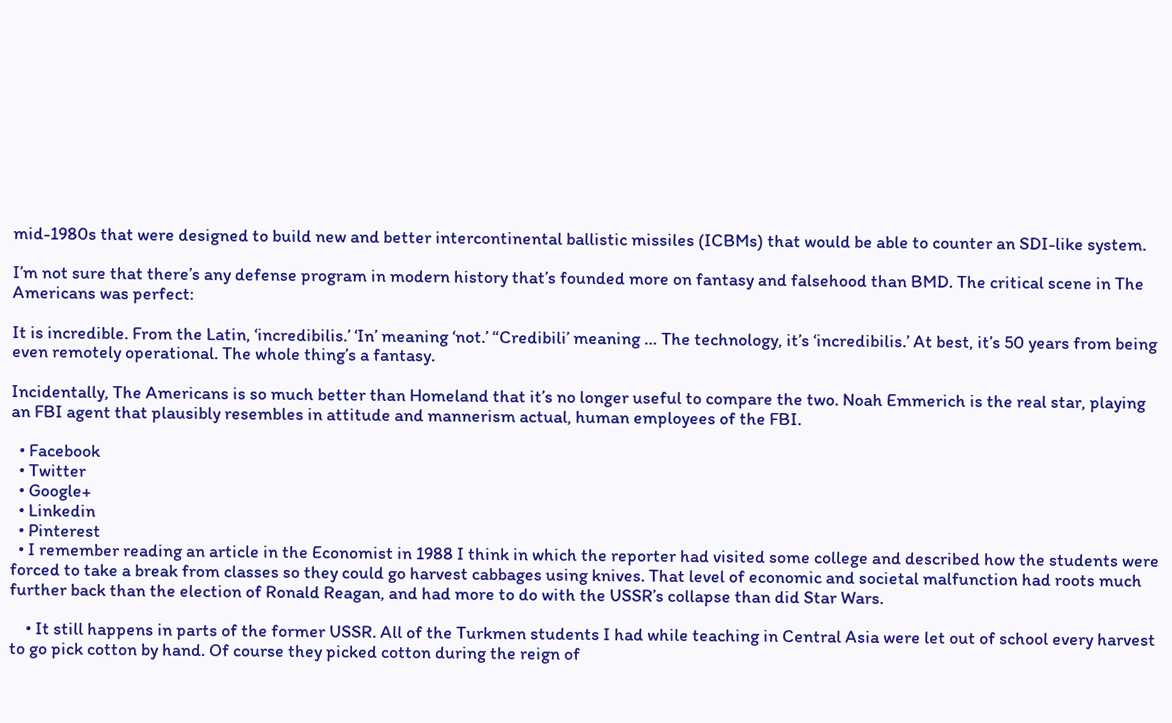mid-1980s that were designed to build new and better intercontinental ballistic missiles (ICBMs) that would be able to counter an SDI-like system.

I’m not sure that there’s any defense program in modern history that’s founded more on fantasy and falsehood than BMD. The critical scene in The Americans was perfect:

It is incredible. From the Latin, ‘incredibilis.’ ‘In’ meaning ‘not.’ “Credibili’ meaning … The technology, it’s ‘incredibilis.’ At best, it’s 50 years from being even remotely operational. The whole thing’s a fantasy.

Incidentally, The Americans is so much better than Homeland that it’s no longer useful to compare the two. Noah Emmerich is the real star, playing an FBI agent that plausibly resembles in attitude and mannerism actual, human employees of the FBI.

  • Facebook
  • Twitter
  • Google+
  • Linkedin
  • Pinterest
  • I remember reading an article in the Economist in 1988 I think in which the reporter had visited some college and described how the students were forced to take a break from classes so they could go harvest cabbages using knives. That level of economic and societal malfunction had roots much further back than the election of Ronald Reagan, and had more to do with the USSR’s collapse than did Star Wars.

    • It still happens in parts of the former USSR. All of the Turkmen students I had while teaching in Central Asia were let out of school every harvest to go pick cotton by hand. Of course they picked cotton during the reign of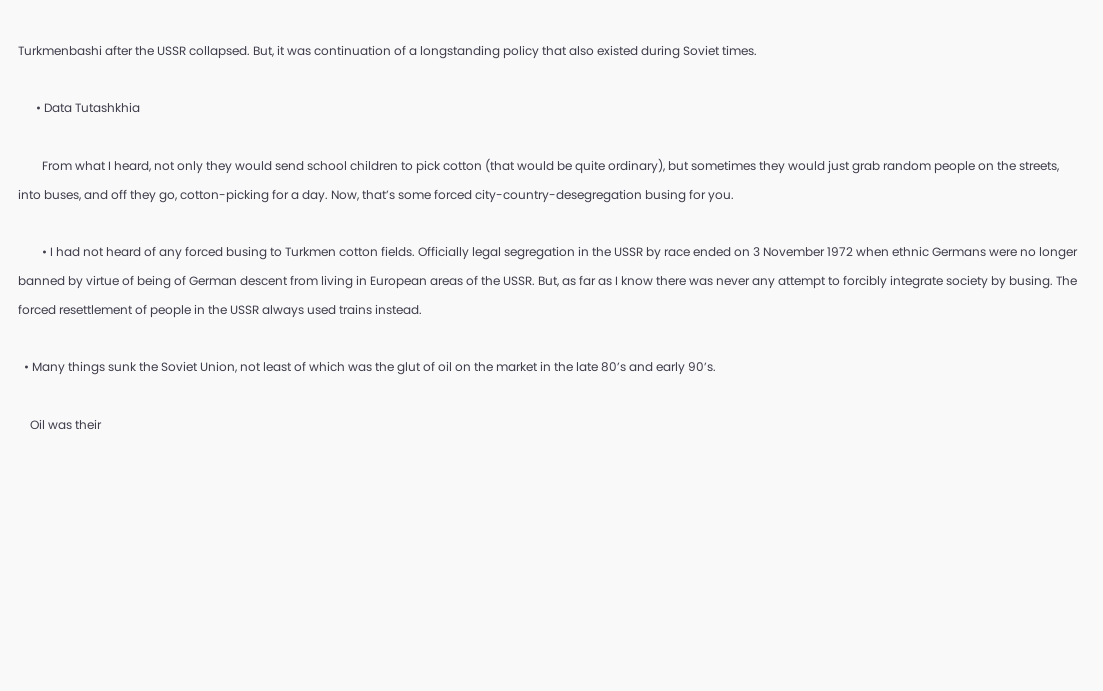Turkmenbashi after the USSR collapsed. But, it was continuation of a longstanding policy that also existed during Soviet times.

      • Data Tutashkhia

        From what I heard, not only they would send school children to pick cotton (that would be quite ordinary), but sometimes they would just grab random people on the streets, into buses, and off they go, cotton-picking for a day. Now, that’s some forced city-country-desegregation busing for you.

        • I had not heard of any forced busing to Turkmen cotton fields. Officially legal segregation in the USSR by race ended on 3 November 1972 when ethnic Germans were no longer banned by virtue of being of German descent from living in European areas of the USSR. But, as far as I know there was never any attempt to forcibly integrate society by busing. The forced resettlement of people in the USSR always used trains instead.

  • Many things sunk the Soviet Union, not least of which was the glut of oil on the market in the late 80’s and early 90’s.

    Oil was their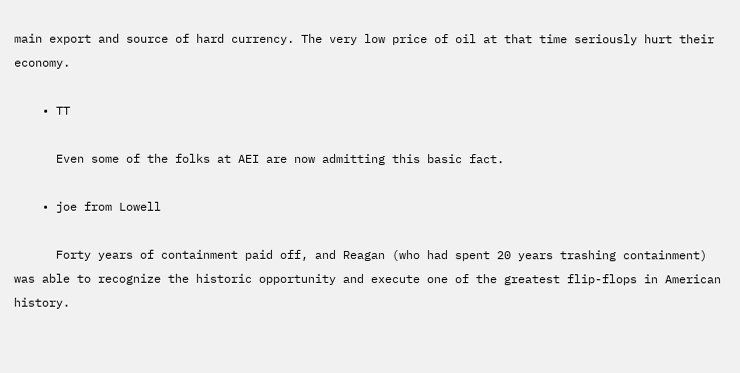main export and source of hard currency. The very low price of oil at that time seriously hurt their economy.

    • TT

      Even some of the folks at AEI are now admitting this basic fact.

    • joe from Lowell

      Forty years of containment paid off, and Reagan (who had spent 20 years trashing containment) was able to recognize the historic opportunity and execute one of the greatest flip-flops in American history.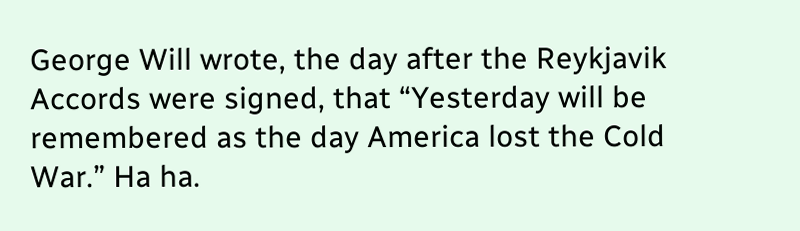George Will wrote, the day after the Reykjavik Accords were signed, that “Yesterday will be remembered as the day America lost the Cold War.” Ha ha.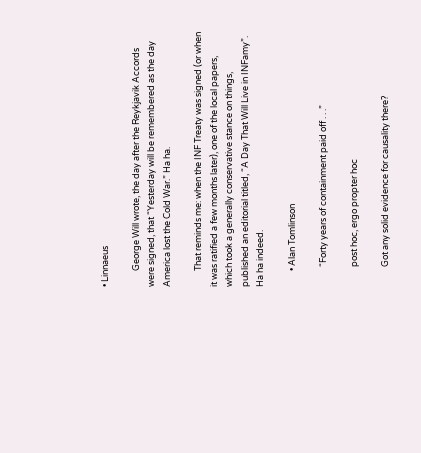• Linnaeus

        George Will wrote, the day after the Reykjavik Accords were signed, that “Yesterday will be remembered as the day America lost the Cold War.” Ha ha.

        That reminds me: when the INF Treaty was signed (or when it was ratified a few months later), one of the local papers, which took a generally conservative stance on things, published an editorial titled, “A Day That Will Live in INFamy”. Ha ha indeed.

        • Alan Tomlinson

          “Forty years of containment paid off . . .”

          post hoc, ergo propter hoc

          Got any solid evidence for causality there?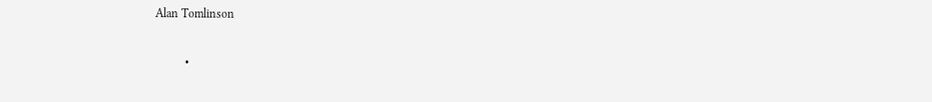Alan Tomlinson

          •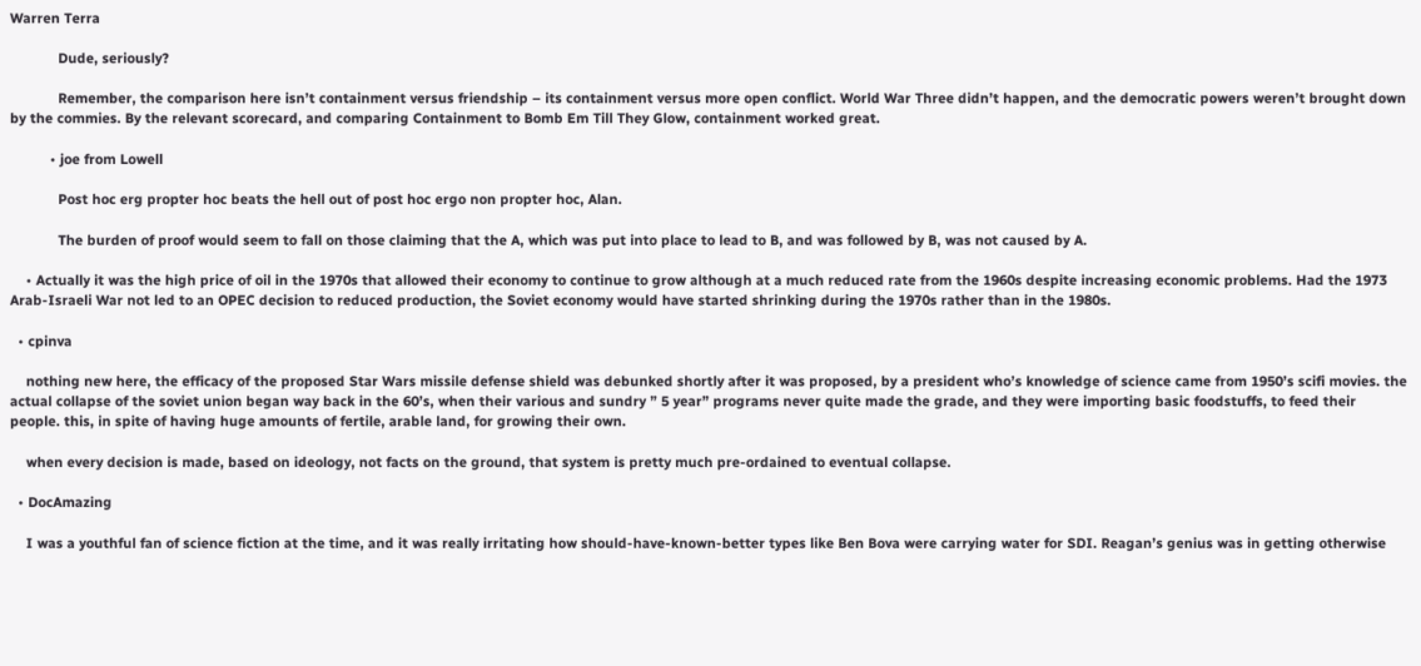Warren Terra

            Dude, seriously?

            Remember, the comparison here isn’t containment versus friendship – its containment versus more open conflict. World War Three didn’t happen, and the democratic powers weren’t brought down by the commies. By the relevant scorecard, and comparing Containment to Bomb Em Till They Glow, containment worked great.

          • joe from Lowell

            Post hoc erg propter hoc beats the hell out of post hoc ergo non propter hoc, Alan.

            The burden of proof would seem to fall on those claiming that the A, which was put into place to lead to B, and was followed by B, was not caused by A.

    • Actually it was the high price of oil in the 1970s that allowed their economy to continue to grow although at a much reduced rate from the 1960s despite increasing economic problems. Had the 1973 Arab-Israeli War not led to an OPEC decision to reduced production, the Soviet economy would have started shrinking during the 1970s rather than in the 1980s.

  • cpinva

    nothing new here, the efficacy of the proposed Star Wars missile defense shield was debunked shortly after it was proposed, by a president who’s knowledge of science came from 1950’s scifi movies. the actual collapse of the soviet union began way back in the 60’s, when their various and sundry ” 5 year” programs never quite made the grade, and they were importing basic foodstuffs, to feed their people. this, in spite of having huge amounts of fertile, arable land, for growing their own.

    when every decision is made, based on ideology, not facts on the ground, that system is pretty much pre-ordained to eventual collapse.

  • DocAmazing

    I was a youthful fan of science fiction at the time, and it was really irritating how should-have-known-better types like Ben Bova were carrying water for SDI. Reagan’s genius was in getting otherwise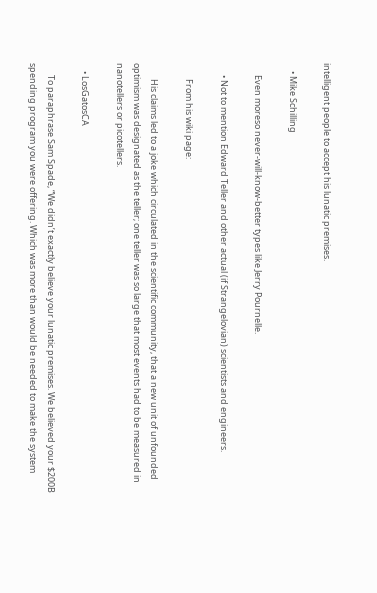intelligent people to accept his lunatic premises.

    • Mike Schilling

      Even moreso never-will-know-better types like Jerry Pournelle.

      • Not to mention Edward Teller and other actual (if Strangelovian) scientists and engineers.

        From his wiki page:

        His claims led to a joke which circulated in the scientific community, that a new unit of unfounded optimism was designated as the teller; one teller was so large that most events had to be measured in nanotellers or picotellers.

    • LosGatosCA

      To paraphrase Sam Spade, “We didn’t exactly believe your lunatic premises. We believed your $200B spending program you were offering. Which was more than would be needed to make the system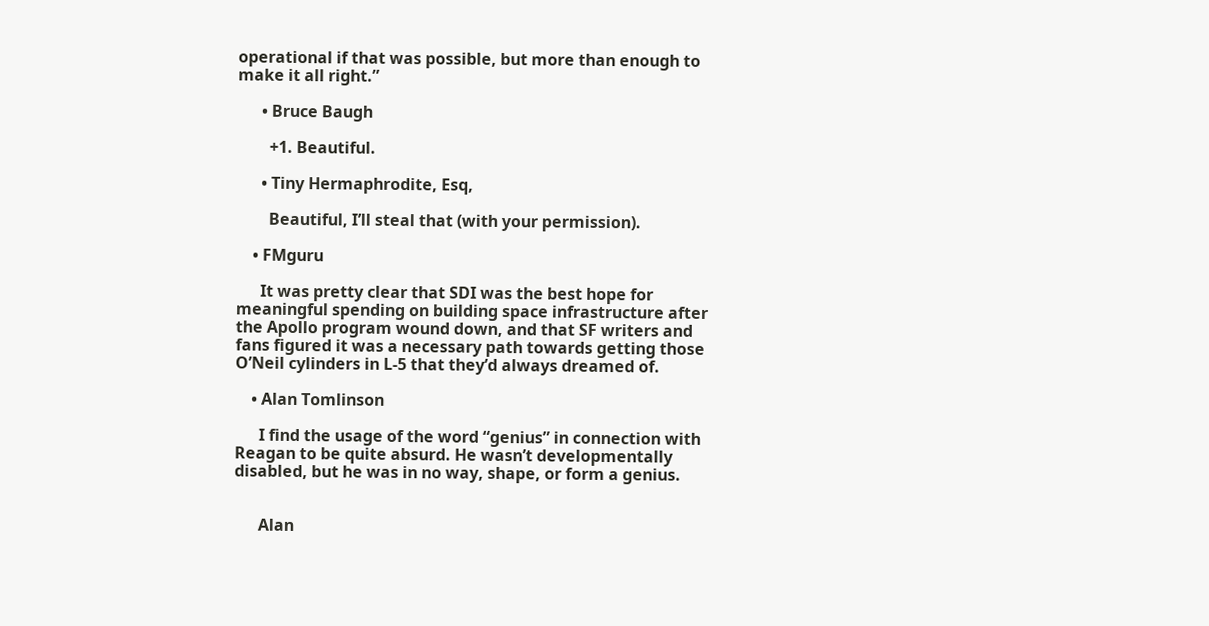operational if that was possible, but more than enough to make it all right.”

      • Bruce Baugh

        +1. Beautiful.

      • Tiny Hermaphrodite, Esq,

        Beautiful, I’ll steal that (with your permission).

    • FMguru

      It was pretty clear that SDI was the best hope for meaningful spending on building space infrastructure after the Apollo program wound down, and that SF writers and fans figured it was a necessary path towards getting those O’Neil cylinders in L-5 that they’d always dreamed of.

    • Alan Tomlinson

      I find the usage of the word “genius” in connection with Reagan to be quite absurd. He wasn’t developmentally disabled, but he was in no way, shape, or form a genius.


      Alan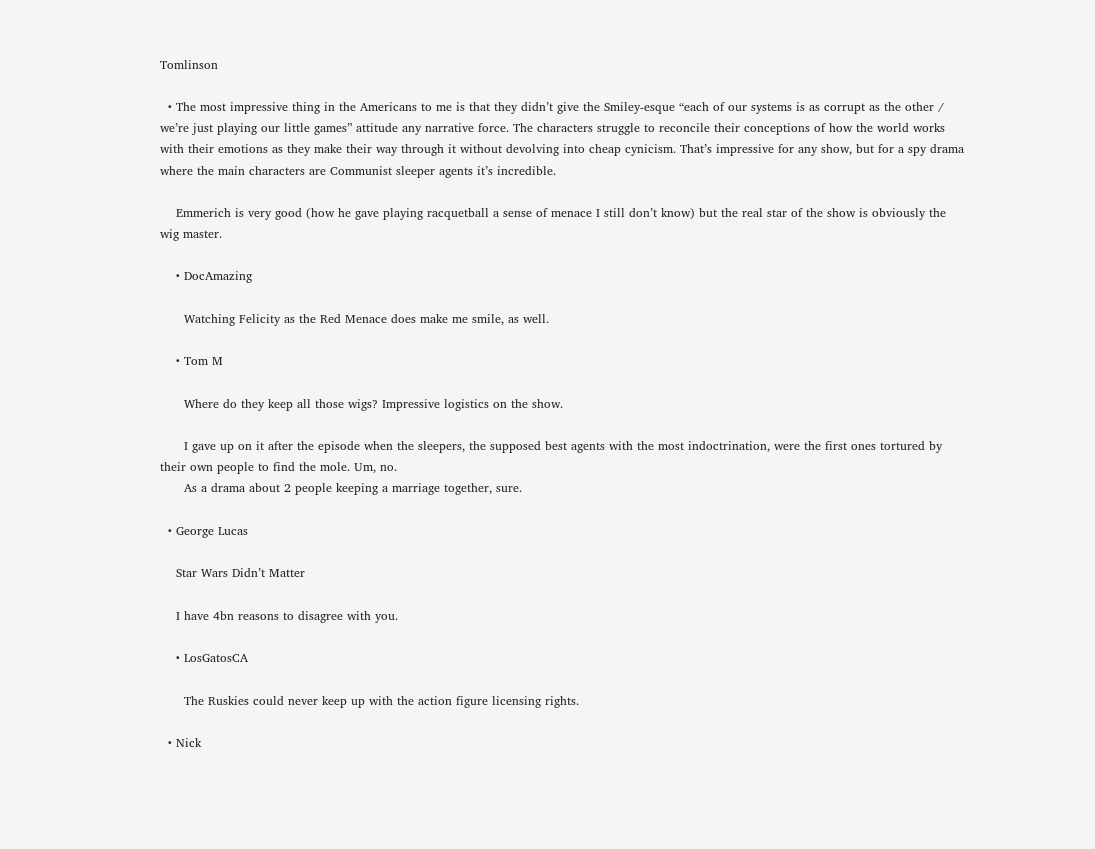Tomlinson

  • The most impressive thing in the Americans to me is that they didn’t give the Smiley-esque “each of our systems is as corrupt as the other / we’re just playing our little games” attitude any narrative force. The characters struggle to reconcile their conceptions of how the world works with their emotions as they make their way through it without devolving into cheap cynicism. That’s impressive for any show, but for a spy drama where the main characters are Communist sleeper agents it’s incredible.

    Emmerich is very good (how he gave playing racquetball a sense of menace I still don’t know) but the real star of the show is obviously the wig master.

    • DocAmazing

      Watching Felicity as the Red Menace does make me smile, as well.

    • Tom M

      Where do they keep all those wigs? Impressive logistics on the show.

      I gave up on it after the episode when the sleepers, the supposed best agents with the most indoctrination, were the first ones tortured by their own people to find the mole. Um, no.
      As a drama about 2 people keeping a marriage together, sure.

  • George Lucas

    Star Wars Didn’t Matter

    I have 4bn reasons to disagree with you.

    • LosGatosCA

      The Ruskies could never keep up with the action figure licensing rights.

  • Nick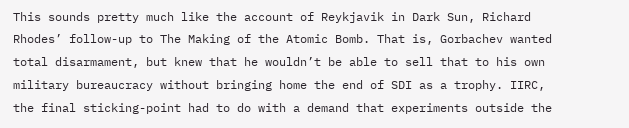This sounds pretty much like the account of Reykjavik in Dark Sun, Richard Rhodes’ follow-up to The Making of the Atomic Bomb. That is, Gorbachev wanted total disarmament, but knew that he wouldn’t be able to sell that to his own military bureaucracy without bringing home the end of SDI as a trophy. IIRC, the final sticking-point had to do with a demand that experiments outside the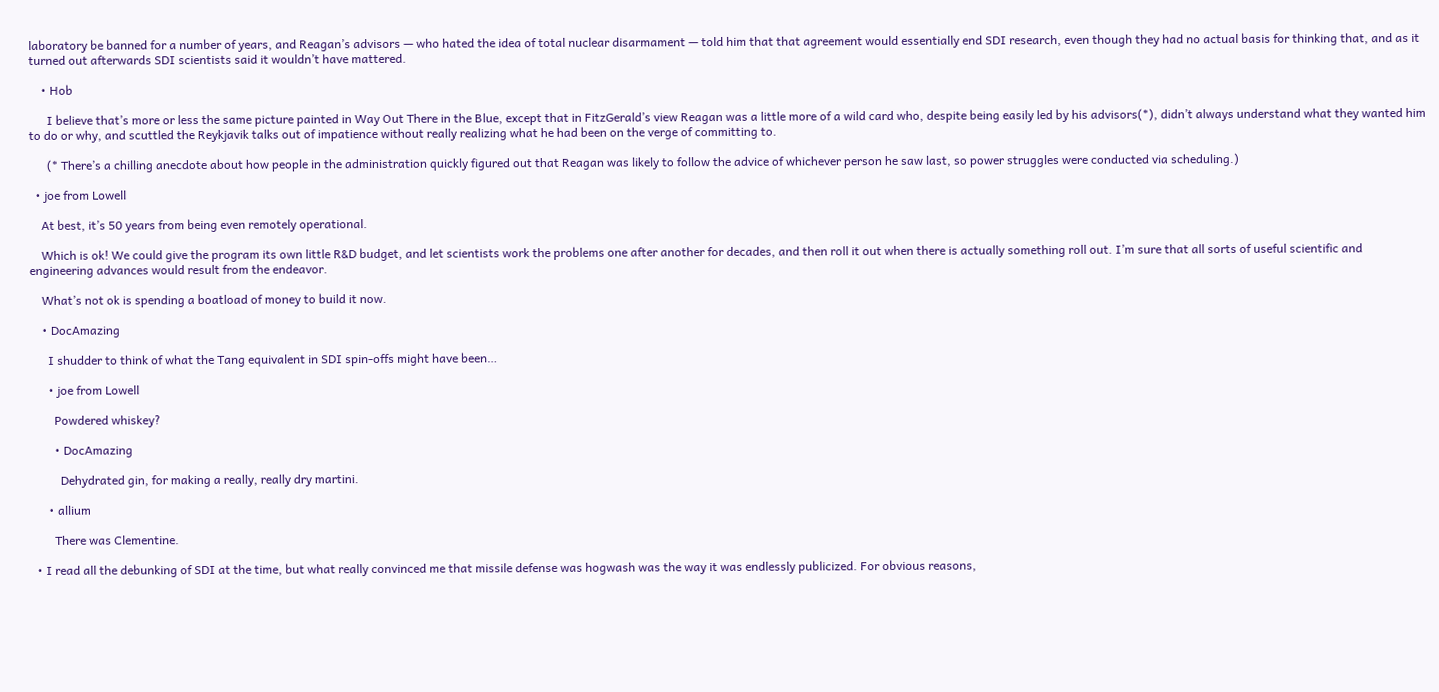laboratory be banned for a number of years, and Reagan’s advisors — who hated the idea of total nuclear disarmament — told him that that agreement would essentially end SDI research, even though they had no actual basis for thinking that, and as it turned out afterwards SDI scientists said it wouldn’t have mattered.

    • Hob

      I believe that’s more or less the same picture painted in Way Out There in the Blue, except that in FitzGerald’s view Reagan was a little more of a wild card who, despite being easily led by his advisors(*), didn’t always understand what they wanted him to do or why, and scuttled the Reykjavik talks out of impatience without really realizing what he had been on the verge of committing to.

      (* There’s a chilling anecdote about how people in the administration quickly figured out that Reagan was likely to follow the advice of whichever person he saw last, so power struggles were conducted via scheduling.)

  • joe from Lowell

    At best, it’s 50 years from being even remotely operational.

    Which is ok! We could give the program its own little R&D budget, and let scientists work the problems one after another for decades, and then roll it out when there is actually something roll out. I’m sure that all sorts of useful scientific and engineering advances would result from the endeavor.

    What’s not ok is spending a boatload of money to build it now.

    • DocAmazing

      I shudder to think of what the Tang equivalent in SDI spin-offs might have been…

      • joe from Lowell

        Powdered whiskey?

        • DocAmazing

          Dehydrated gin, for making a really, really dry martini.

      • allium

        There was Clementine.

  • I read all the debunking of SDI at the time, but what really convinced me that missile defense was hogwash was the way it was endlessly publicized. For obvious reasons,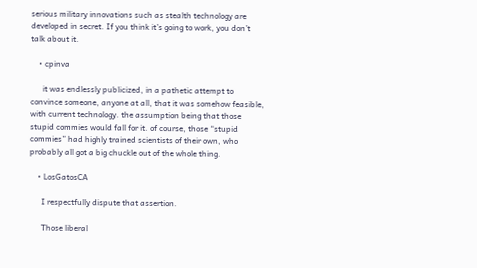serious military innovations such as stealth technology are developed in secret. If you think it’s going to work, you don’t talk about it.

    • cpinva

      it was endlessly publicized, in a pathetic attempt to convince someone, anyone at all, that it was somehow feasible, with current technology. the assumption being that those stupid commies would fall for it. of course, those “stupid commies” had highly trained scientists of their own, who probably all got a big chuckle out of the whole thing.

    • LosGatosCA

      I respectfully dispute that assertion.

      Those liberal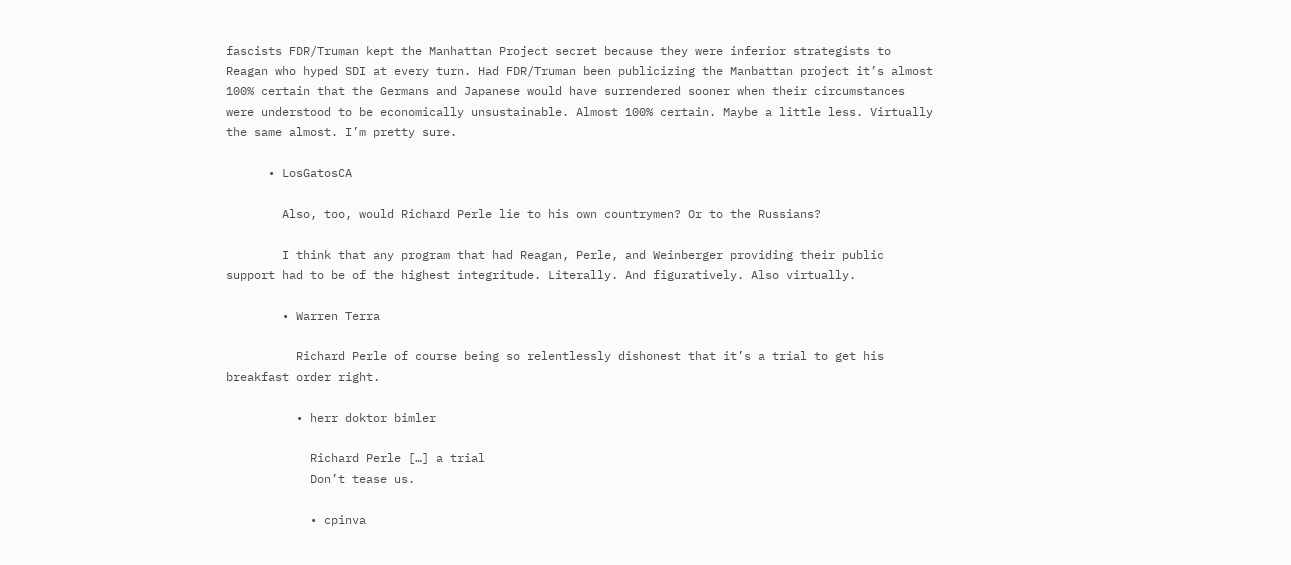fascists FDR/Truman kept the Manhattan Project secret because they were inferior strategists to Reagan who hyped SDI at every turn. Had FDR/Truman been publicizing the Manbattan project it’s almost 100% certain that the Germans and Japanese would have surrendered sooner when their circumstances were understood to be economically unsustainable. Almost 100% certain. Maybe a little less. Virtually the same almost. I’m pretty sure.

      • LosGatosCA

        Also, too, would Richard Perle lie to his own countrymen? Or to the Russians?

        I think that any program that had Reagan, Perle, and Weinberger providing their public support had to be of the highest integritude. Literally. And figuratively. Also virtually.

        • Warren Terra

          Richard Perle of course being so relentlessly dishonest that it’s a trial to get his breakfast order right.

          • herr doktor bimler

            Richard Perle […] a trial
            Don’t tease us.

            • cpinva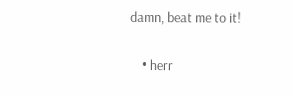damn, beat me to it!

    • herr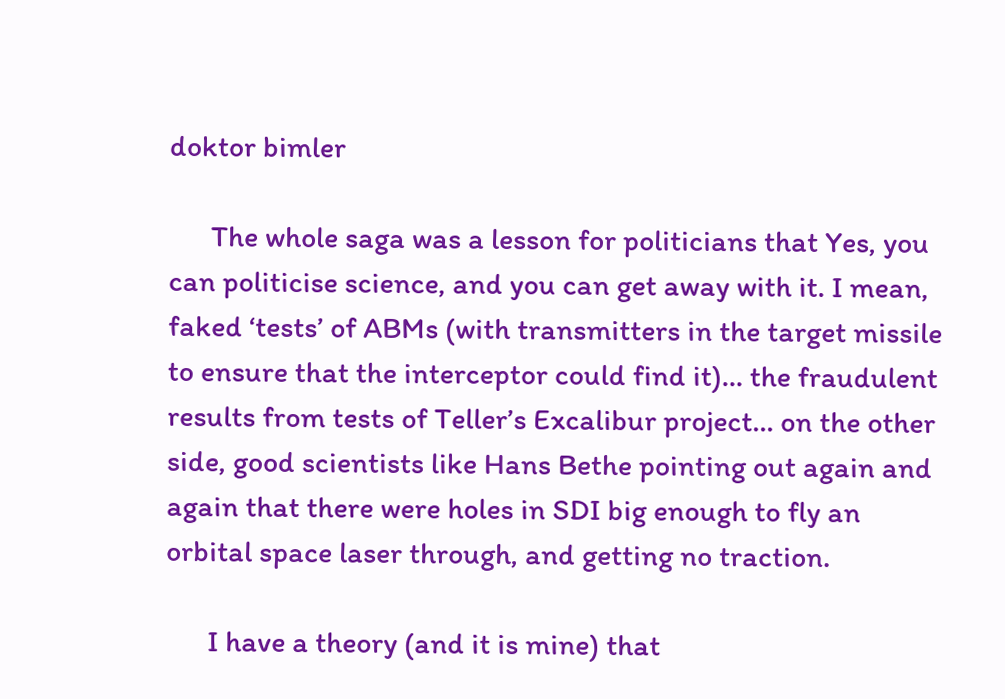doktor bimler

      The whole saga was a lesson for politicians that Yes, you can politicise science, and you can get away with it. I mean, faked ‘tests’ of ABMs (with transmitters in the target missile to ensure that the interceptor could find it)… the fraudulent results from tests of Teller’s Excalibur project… on the other side, good scientists like Hans Bethe pointing out again and again that there were holes in SDI big enough to fly an orbital space laser through, and getting no traction.

      I have a theory (and it is mine) that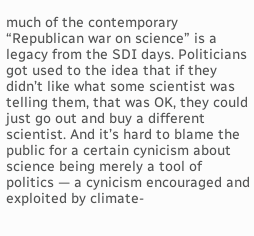much of the contemporary “Republican war on science” is a legacy from the SDI days. Politicians got used to the idea that if they didn’t like what some scientist was telling them, that was OK, they could just go out and buy a different scientist. And it’s hard to blame the public for a certain cynicism about science being merely a tool of politics — a cynicism encouraged and exploited by climate-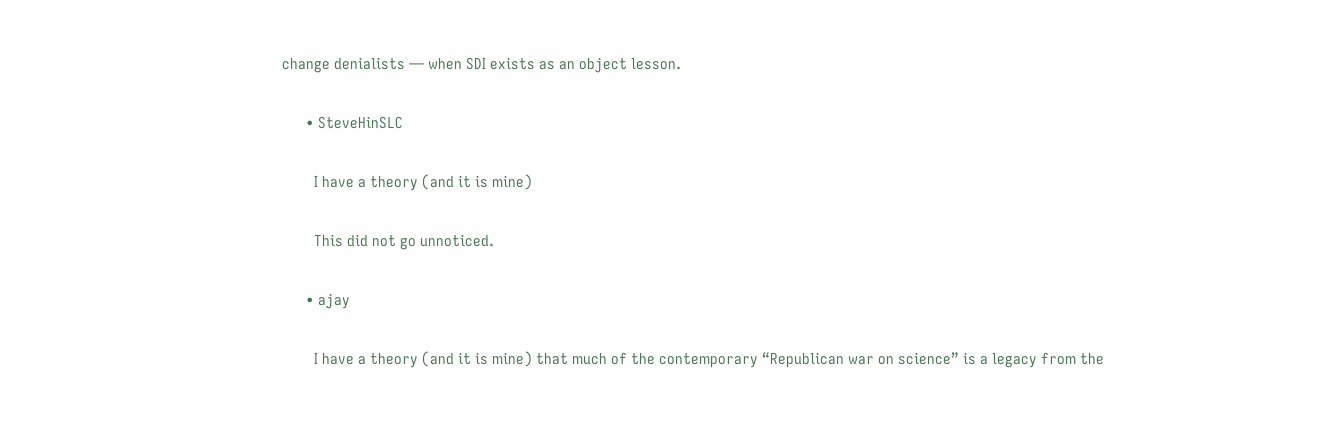change denialists — when SDI exists as an object lesson.

      • SteveHinSLC

        I have a theory (and it is mine)

        This did not go unnoticed.

      • ajay

        I have a theory (and it is mine) that much of the contemporary “Republican war on science” is a legacy from the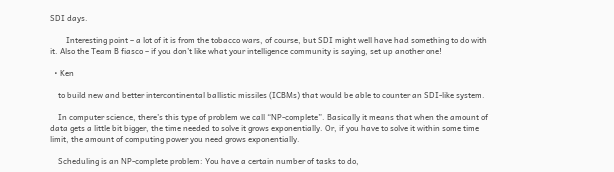SDI days.

        Interesting point – a lot of it is from the tobacco wars, of course, but SDI might well have had something to do with it. Also the Team B fiasco – if you don’t like what your intelligence community is saying, set up another one!

  • Ken

    to build new and better intercontinental ballistic missiles (ICBMs) that would be able to counter an SDI-like system.

    In computer science, there’s this type of problem we call “NP-complete”. Basically it means that when the amount of data gets a little bit bigger, the time needed to solve it grows exponentially. Or, if you have to solve it within some time limit, the amount of computing power you need grows exponentially.

    Scheduling is an NP-complete problem: You have a certain number of tasks to do,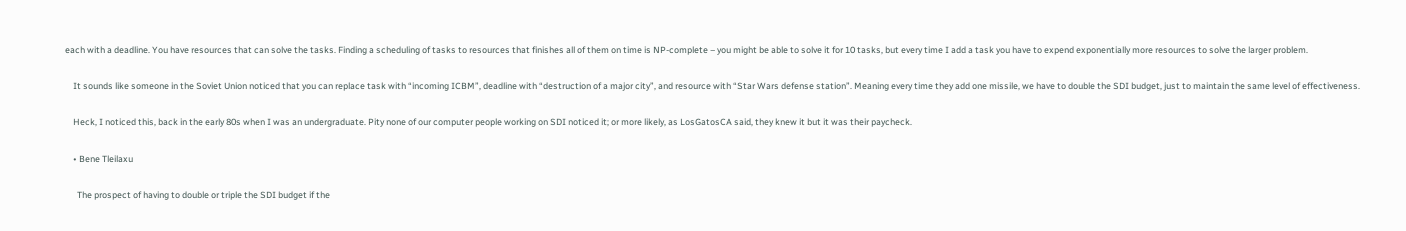each with a deadline. You have resources that can solve the tasks. Finding a scheduling of tasks to resources that finishes all of them on time is NP-complete – you might be able to solve it for 10 tasks, but every time I add a task you have to expend exponentially more resources to solve the larger problem.

    It sounds like someone in the Soviet Union noticed that you can replace task with “incoming ICBM”, deadline with “destruction of a major city”, and resource with “Star Wars defense station”. Meaning every time they add one missile, we have to double the SDI budget, just to maintain the same level of effectiveness.

    Heck, I noticed this, back in the early 80s when I was an undergraduate. Pity none of our computer people working on SDI noticed it; or more likely, as LosGatosCA said, they knew it but it was their paycheck.

    • Bene Tleilaxu

      The prospect of having to double or triple the SDI budget if the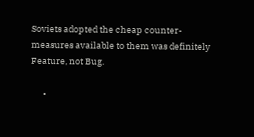Soviets adopted the cheap counter-measures available to them was definitely Feature, not Bug.

      •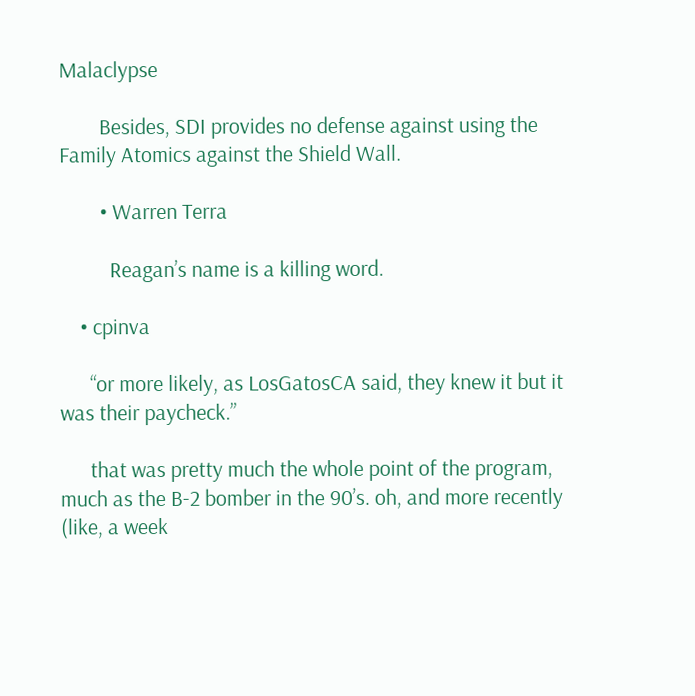Malaclypse

        Besides, SDI provides no defense against using the Family Atomics against the Shield Wall.

        • Warren Terra

          Reagan’s name is a killing word.

    • cpinva

      “or more likely, as LosGatosCA said, they knew it but it was their paycheck.”

      that was pretty much the whole point of the program, much as the B-2 bomber in the 90’s. oh, and more recently (like, a week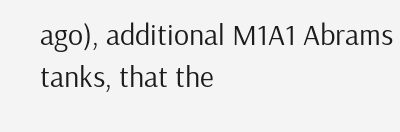ago), additional M1A1 Abrams tanks, that the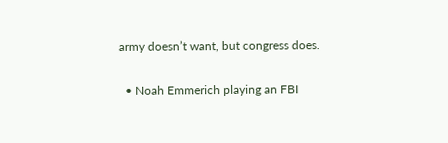army doesn’t want, but congress does.

  • Noah Emmerich playing an FBI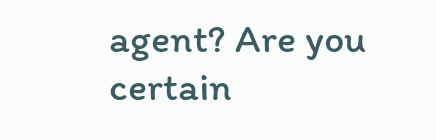agent? Are you certain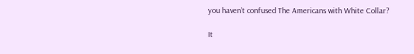you haven’t confused The Americans with White Collar?

It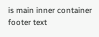is main inner container footer text